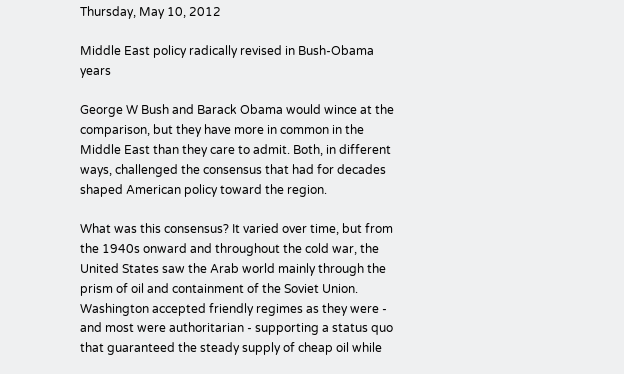Thursday, May 10, 2012

Middle East policy radically revised in Bush-Obama years

George W Bush and Barack Obama would wince at the comparison, but they have more in common in the Middle East than they care to admit. Both, in different ways, challenged the consensus that had for decades shaped American policy toward the region.

What was this consensus? It varied over time, but from the 1940s onward and throughout the cold war, the United States saw the Arab world mainly through the prism of oil and containment of the Soviet Union. Washington accepted friendly regimes as they were - and most were authoritarian - supporting a status quo that guaranteed the steady supply of cheap oil while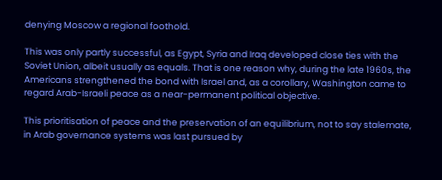denying Moscow a regional foothold.

This was only partly successful, as Egypt, Syria and Iraq developed close ties with the Soviet Union, albeit usually as equals. That is one reason why, during the late 1960s, the Americans strengthened the bond with Israel and, as a corollary, Washington came to regard Arab-Israeli peace as a near-permanent political objective.

This prioritisation of peace and the preservation of an equilibrium, not to say stalemate, in Arab governance systems was last pursued by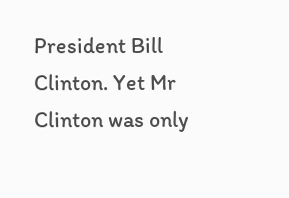President Bill Clinton. Yet Mr Clinton was only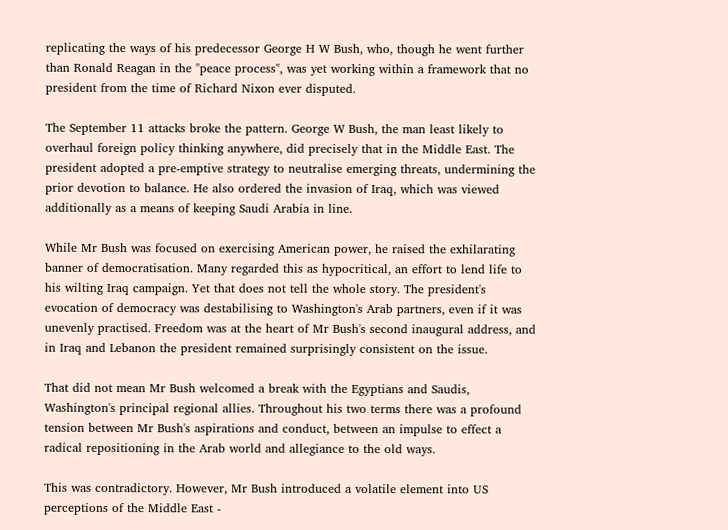replicating the ways of his predecessor George H W Bush, who, though he went further than Ronald Reagan in the "peace process", was yet working within a framework that no president from the time of Richard Nixon ever disputed.

The September 11 attacks broke the pattern. George W Bush, the man least likely to overhaul foreign policy thinking anywhere, did precisely that in the Middle East. The president adopted a pre-emptive strategy to neutralise emerging threats, undermining the prior devotion to balance. He also ordered the invasion of Iraq, which was viewed additionally as a means of keeping Saudi Arabia in line.

While Mr Bush was focused on exercising American power, he raised the exhilarating banner of democratisation. Many regarded this as hypocritical, an effort to lend life to his wilting Iraq campaign. Yet that does not tell the whole story. The president's evocation of democracy was destabilising to Washington's Arab partners, even if it was unevenly practised. Freedom was at the heart of Mr Bush's second inaugural address, and in Iraq and Lebanon the president remained surprisingly consistent on the issue.

That did not mean Mr Bush welcomed a break with the Egyptians and Saudis, Washington's principal regional allies. Throughout his two terms there was a profound tension between Mr Bush's aspirations and conduct, between an impulse to effect a radical repositioning in the Arab world and allegiance to the old ways.

This was contradictory. However, Mr Bush introduced a volatile element into US perceptions of the Middle East -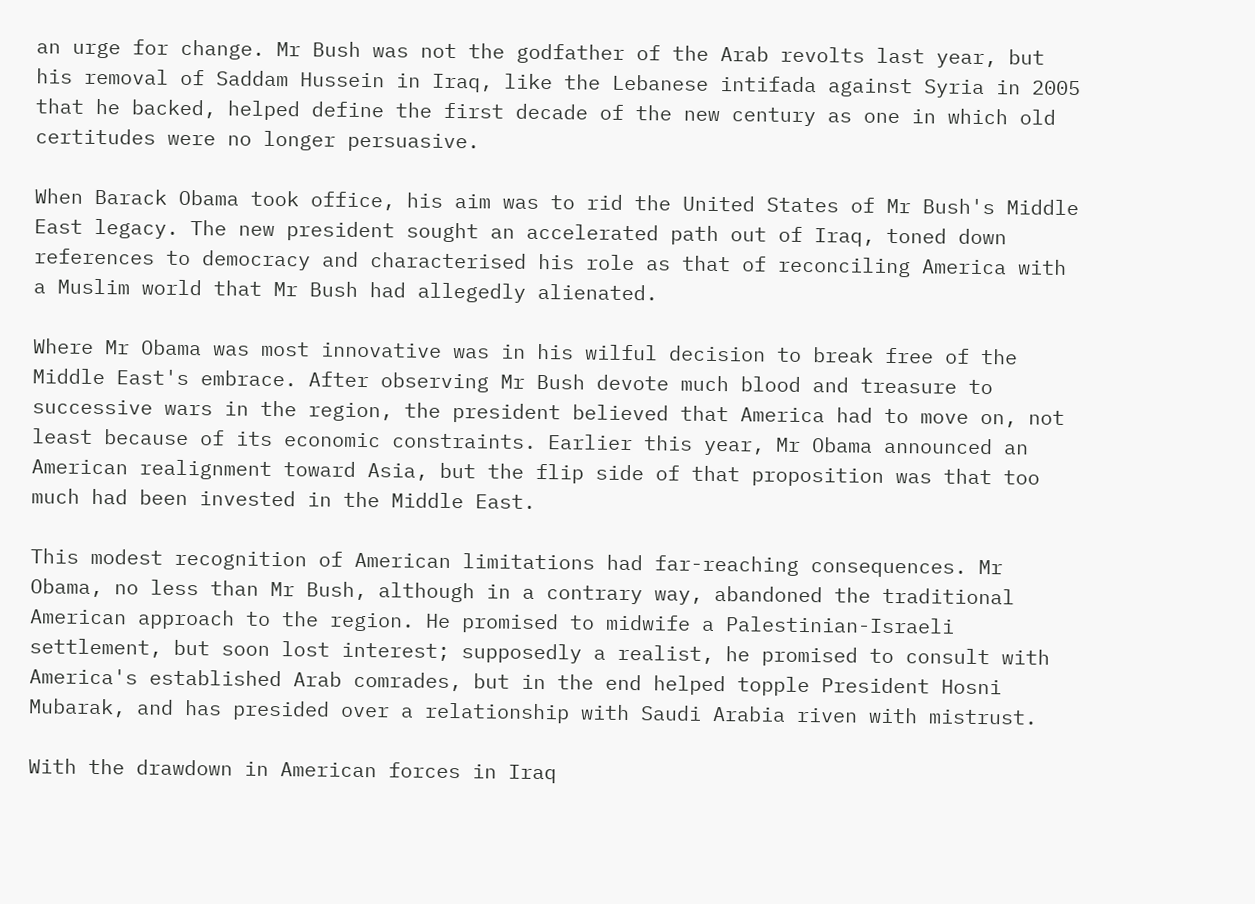an urge for change. Mr Bush was not the godfather of the Arab revolts last year, but his removal of Saddam Hussein in Iraq, like the Lebanese intifada against Syria in 2005 that he backed, helped define the first decade of the new century as one in which old certitudes were no longer persuasive.

When Barack Obama took office, his aim was to rid the United States of Mr Bush's Middle East legacy. The new president sought an accelerated path out of Iraq, toned down references to democracy and characterised his role as that of reconciling America with a Muslim world that Mr Bush had allegedly alienated.

Where Mr Obama was most innovative was in his wilful decision to break free of the Middle East's embrace. After observing Mr Bush devote much blood and treasure to successive wars in the region, the president believed that America had to move on, not least because of its economic constraints. Earlier this year, Mr Obama announced an American realignment toward Asia, but the flip side of that proposition was that too much had been invested in the Middle East.

This modest recognition of American limitations had far-reaching consequences. Mr Obama, no less than Mr Bush, although in a contrary way, abandoned the traditional American approach to the region. He promised to midwife a Palestinian-Israeli settlement, but soon lost interest; supposedly a realist, he promised to consult with America's established Arab comrades, but in the end helped topple President Hosni Mubarak, and has presided over a relationship with Saudi Arabia riven with mistrust.

With the drawdown in American forces in Iraq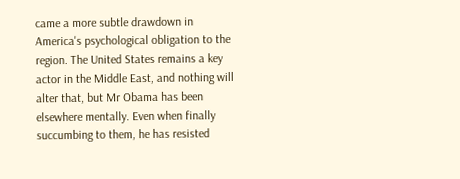came a more subtle drawdown in America's psychological obligation to the region. The United States remains a key actor in the Middle East, and nothing will alter that, but Mr Obama has been elsewhere mentally. Even when finally succumbing to them, he has resisted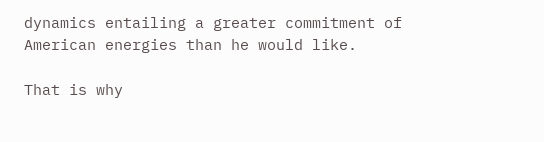dynamics entailing a greater commitment of American energies than he would like.

That is why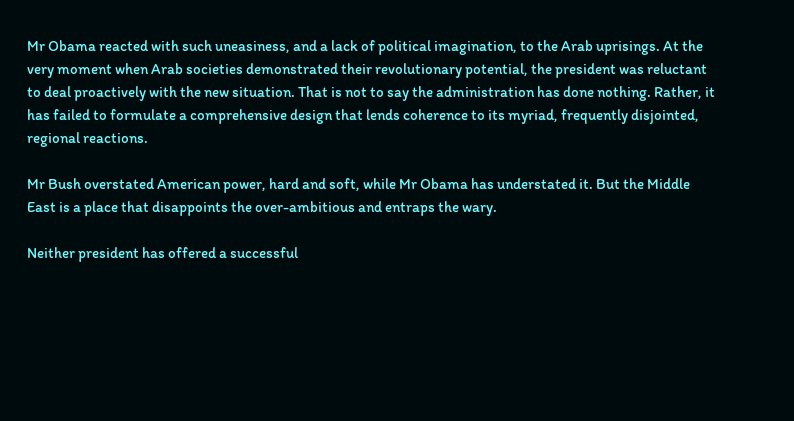Mr Obama reacted with such uneasiness, and a lack of political imagination, to the Arab uprisings. At the very moment when Arab societies demonstrated their revolutionary potential, the president was reluctant to deal proactively with the new situation. That is not to say the administration has done nothing. Rather, it has failed to formulate a comprehensive design that lends coherence to its myriad, frequently disjointed, regional reactions.

Mr Bush overstated American power, hard and soft, while Mr Obama has understated it. But the Middle East is a place that disappoints the over-ambitious and entraps the wary.

Neither president has offered a successful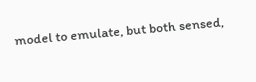model to emulate, but both sensed,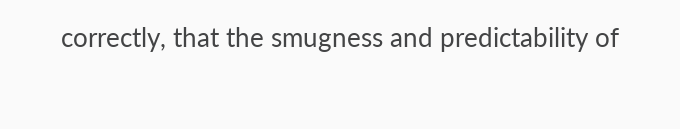correctly, that the smugness and predictability of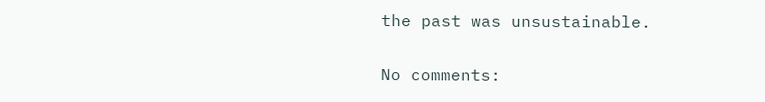the past was unsustainable.

No comments: